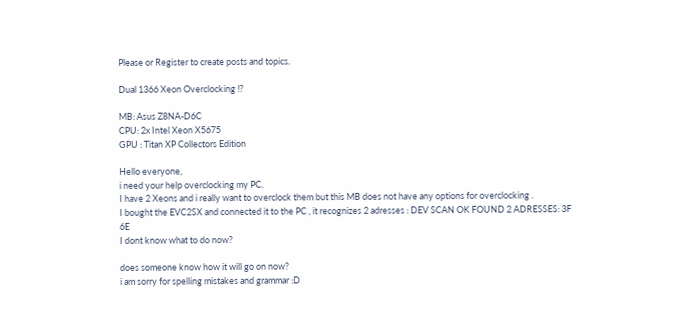Please or Register to create posts and topics.

Dual 1366 Xeon Overclocking !?

MB: Asus Z8NA-D6C
CPU: 2x Intel Xeon X5675
GPU : Titan XP Collectors Edition

Hello everyone,
i need your help overclocking my PC.
I have 2 Xeons and i really want to overclock them but this MB does not have any options for overclocking .
I bought the EVC2SX and connected it to the PC , it recognizes 2 adresses : DEV SCAN OK FOUND 2 ADRESSES: 3F 6E
I dont know what to do now?

does someone know how it will go on now?
i am sorry for spelling mistakes and grammar :D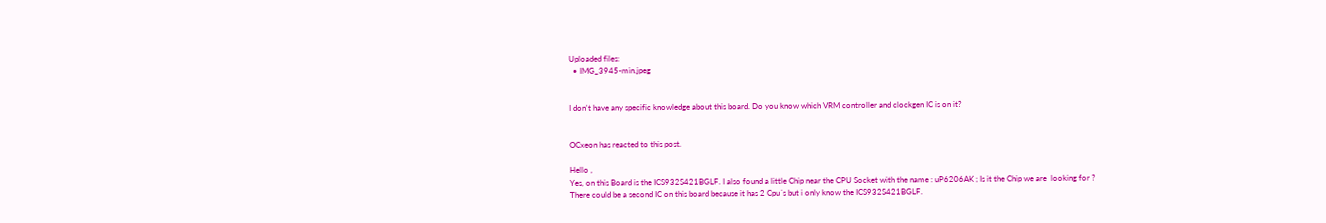Uploaded files:
  • IMG_3945-min.jpeg


I don't have any specific knowledge about this board. Do you know which VRM controller and clockgen IC is on it?


OCxeon has reacted to this post.

Hello ,
Yes, on this Board is the ICS932S421BGLF. I also found a little Chip near the CPU Socket with the name : uP6206AK ; Is it the Chip we are  looking for ?
There could be a second IC on this board because it has 2 Cpu´s but i only know the ICS932S421BGLF.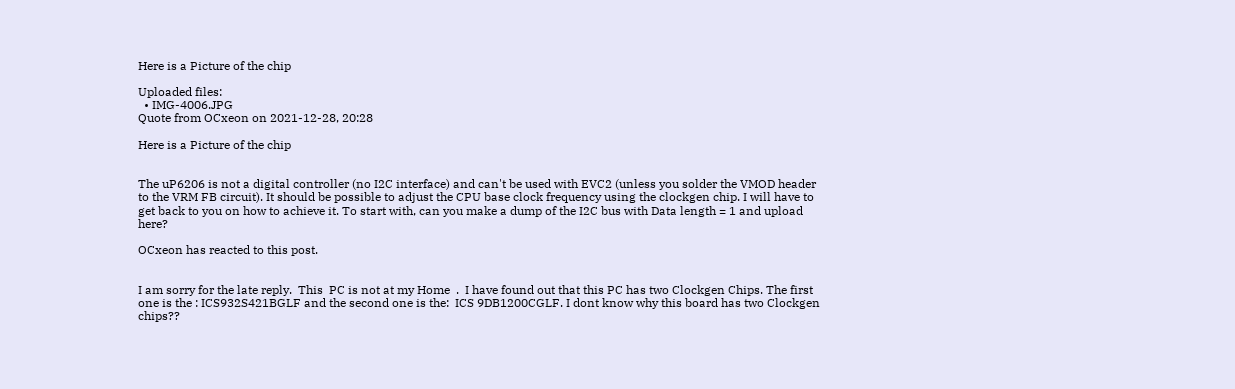Here is a Picture of the chip

Uploaded files:
  • IMG-4006.JPG
Quote from OCxeon on 2021-12-28, 20:28

Here is a Picture of the chip


The uP6206 is not a digital controller (no I2C interface) and can't be used with EVC2 (unless you solder the VMOD header to the VRM FB circuit). It should be possible to adjust the CPU base clock frequency using the clockgen chip. I will have to get back to you on how to achieve it. To start with, can you make a dump of the I2C bus with Data length = 1 and upload here?

OCxeon has reacted to this post.


I am sorry for the late reply.  This  PC is not at my Home  .  I have found out that this PC has two Clockgen Chips. The first one is the : ICS932S421BGLF and the second one is the:  ICS 9DB1200CGLF. I dont know why this board has two Clockgen chips??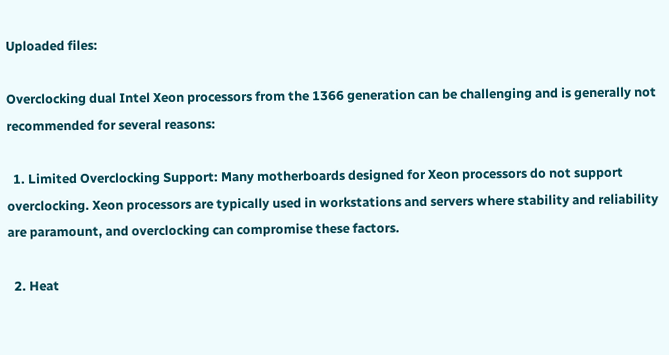Uploaded files:

Overclocking dual Intel Xeon processors from the 1366 generation can be challenging and is generally not recommended for several reasons:

  1. Limited Overclocking Support: Many motherboards designed for Xeon processors do not support overclocking. Xeon processors are typically used in workstations and servers where stability and reliability are paramount, and overclocking can compromise these factors.

  2. Heat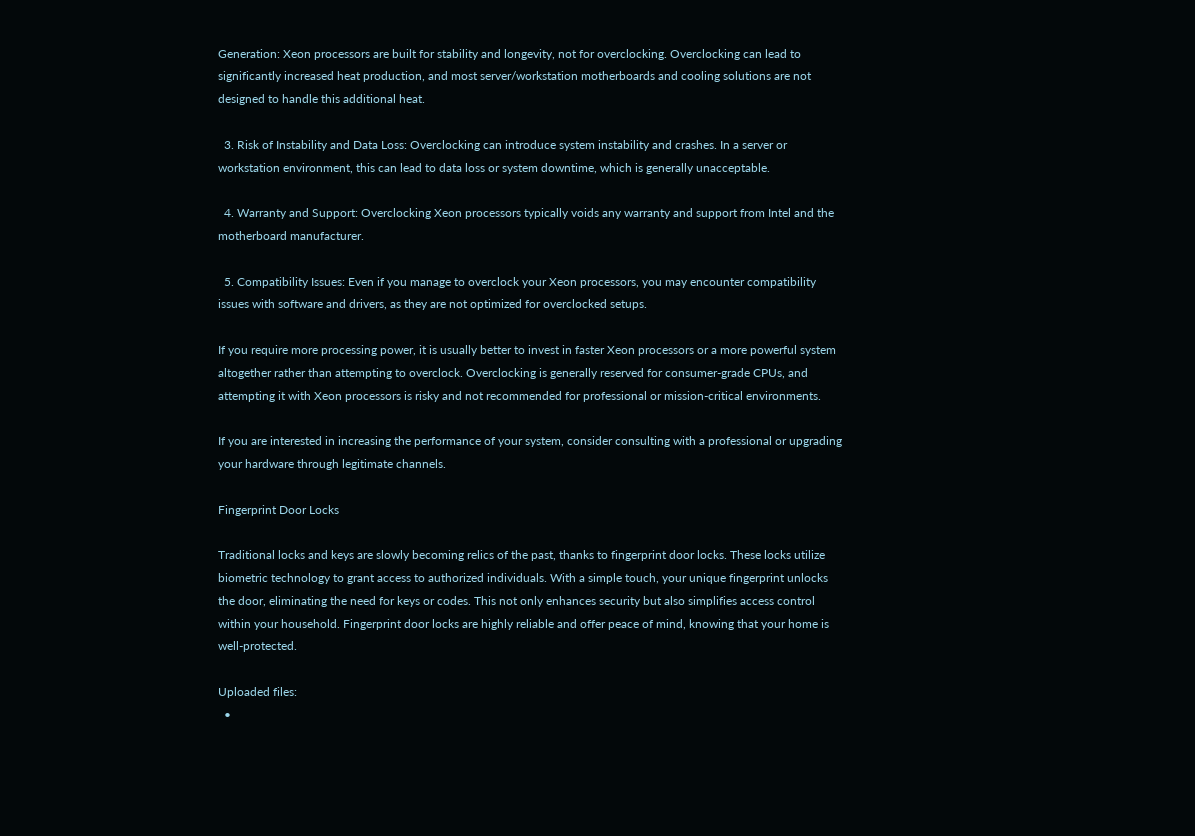Generation: Xeon processors are built for stability and longevity, not for overclocking. Overclocking can lead to significantly increased heat production, and most server/workstation motherboards and cooling solutions are not designed to handle this additional heat.

  3. Risk of Instability and Data Loss: Overclocking can introduce system instability and crashes. In a server or workstation environment, this can lead to data loss or system downtime, which is generally unacceptable.

  4. Warranty and Support: Overclocking Xeon processors typically voids any warranty and support from Intel and the motherboard manufacturer.

  5. Compatibility Issues: Even if you manage to overclock your Xeon processors, you may encounter compatibility issues with software and drivers, as they are not optimized for overclocked setups.

If you require more processing power, it is usually better to invest in faster Xeon processors or a more powerful system altogether rather than attempting to overclock. Overclocking is generally reserved for consumer-grade CPUs, and attempting it with Xeon processors is risky and not recommended for professional or mission-critical environments.

If you are interested in increasing the performance of your system, consider consulting with a professional or upgrading your hardware through legitimate channels.

Fingerprint Door Locks

Traditional locks and keys are slowly becoming relics of the past, thanks to fingerprint door locks. These locks utilize biometric technology to grant access to authorized individuals. With a simple touch, your unique fingerprint unlocks the door, eliminating the need for keys or codes. This not only enhances security but also simplifies access control within your household. Fingerprint door locks are highly reliable and offer peace of mind, knowing that your home is well-protected.

Uploaded files:
  •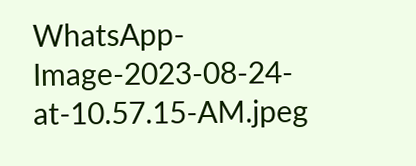WhatsApp-Image-2023-08-24-at-10.57.15-AM.jpeg